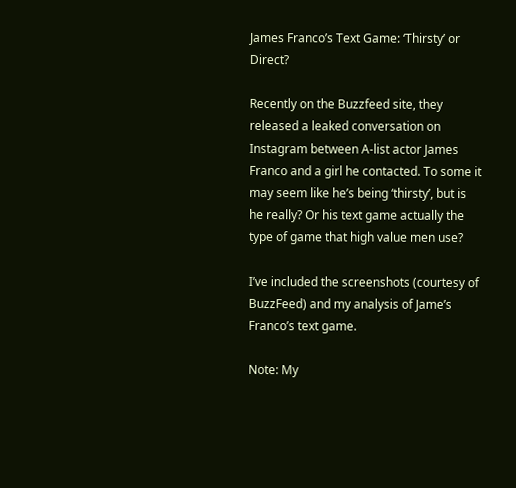James Franco’s Text Game: ‘Thirsty’ or Direct?

Recently on the Buzzfeed site, they released a leaked conversation on Instagram between A-list actor James Franco and a girl he contacted. To some it may seem like he’s being ‘thirsty’, but is he really? Or his text game actually the type of game that high value men use?

I’ve included the screenshots (courtesy of BuzzFeed) and my analysis of Jame’s Franco’s text game.

Note: My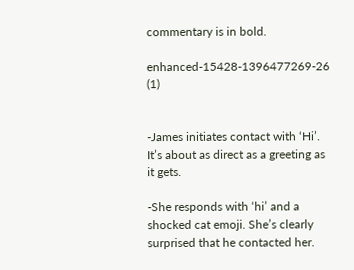commentary is in bold.

enhanced-15428-1396477269-26 (1)


-James initiates contact with ‘Hi’. It’s about as direct as a greeting as it gets.

-She responds with ‘hi’ and a shocked cat emoji. She’s clearly surprised that he contacted her.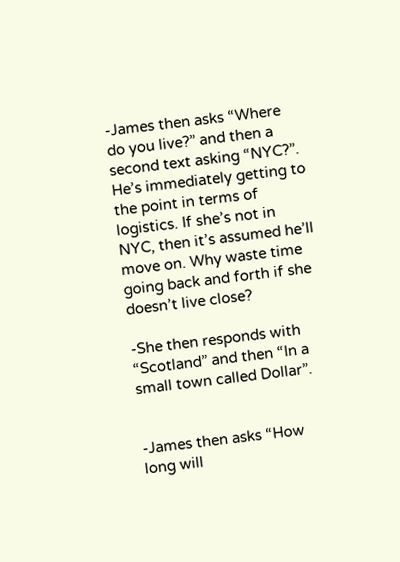-James then asks “Where do you live?” and then a second text asking “NYC?”. He’s immediately getting to the point in terms of logistics. If she’s not in NYC, then it’s assumed he’ll move on. Why waste time going back and forth if she doesn’t live close?

-She then responds with “Scotland” and then “In a small town called Dollar”.


-James then asks “How long will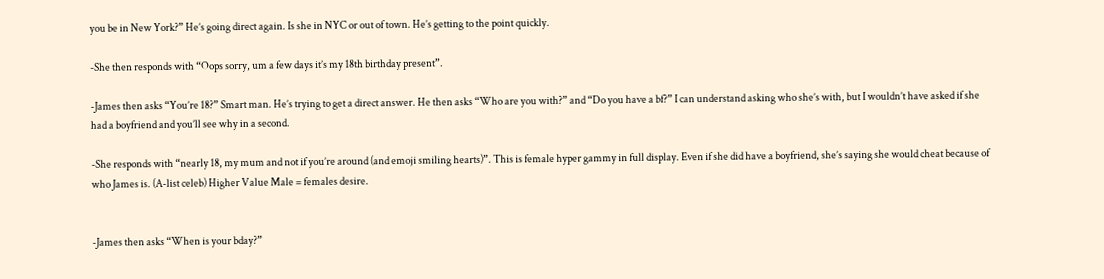you be in New York?” He’s going direct again. Is she in NYC or out of town. He’s getting to the point quickly.

-She then responds with “Oops sorry, um a few days it’s my 18th birthday present”.

-James then asks “You’re 18?” Smart man. He’s trying to get a direct answer. He then asks “Who are you with?” and “Do you have a bf?” I can understand asking who she’s with, but I wouldn’t have asked if she had a boyfriend and you’ll see why in a second.

-She responds with “nearly 18, my mum and not if you’re around (and emoji smiling hearts)”. This is female hyper gammy in full display. Even if she did have a boyfriend, she’s saying she would cheat because of who James is. (A-list celeb) Higher Value Male = females desire.


-James then asks “When is your bday?”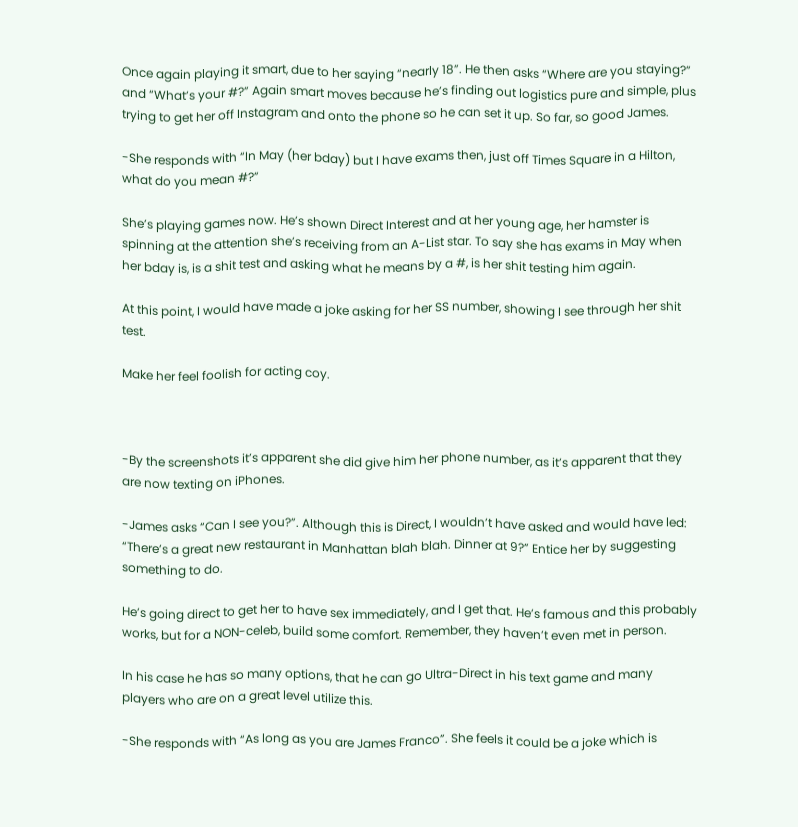Once again playing it smart, due to her saying “nearly 18”. He then asks “Where are you staying?” and “What’s your #?” Again smart moves because he’s finding out logistics pure and simple, plus trying to get her off Instagram and onto the phone so he can set it up. So far, so good James.

-She responds with “In May (her bday) but I have exams then, just off Times Square in a Hilton, what do you mean #?”

She’s playing games now. He’s shown Direct Interest and at her young age, her hamster is spinning at the attention she’s receiving from an A-List star. To say she has exams in May when her bday is, is a shit test and asking what he means by a #, is her shit testing him again.

At this point, I would have made a joke asking for her SS number, showing I see through her shit test.

Make her feel foolish for acting coy.



-By the screenshots it’s apparent she did give him her phone number, as it’s apparent that they are now texting on iPhones.

-James asks “Can I see you?”. Although this is Direct, I wouldn’t have asked and would have led: “There’s a great new restaurant in Manhattan blah blah. Dinner at 9?” Entice her by suggesting something to do.

He’s going direct to get her to have sex immediately, and I get that. He’s famous and this probably works, but for a NON-celeb, build some comfort. Remember, they haven’t even met in person.

In his case he has so many options, that he can go Ultra-Direct in his text game and many players who are on a great level utilize this.

-She responds with “As long as you are James Franco”. She feels it could be a joke which is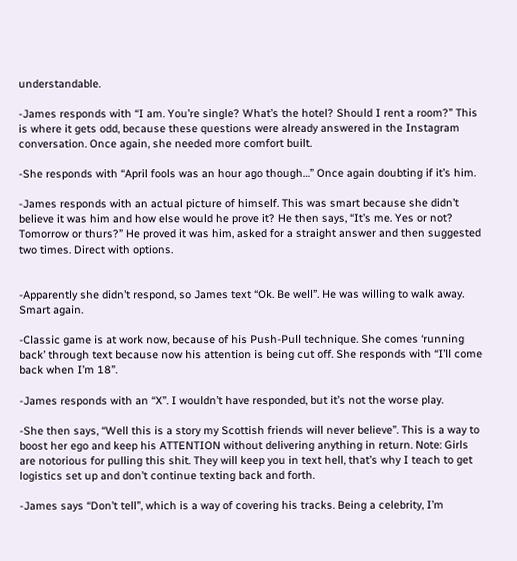understandable.

-James responds with “I am. You’re single? What’s the hotel? Should I rent a room?” This is where it gets odd, because these questions were already answered in the Instagram conversation. Once again, she needed more comfort built.

-She responds with “April fools was an hour ago though…” Once again doubting if it’s him.

-James responds with an actual picture of himself. This was smart because she didn’t believe it was him and how else would he prove it? He then says, “It’s me. Yes or not? Tomorrow or thurs?” He proved it was him, asked for a straight answer and then suggested two times. Direct with options.


-Apparently she didn’t respond, so James text “Ok. Be well”. He was willing to walk away. Smart again.

-Classic game is at work now, because of his Push-Pull technique. She comes ‘running back’ through text because now his attention is being cut off. She responds with “I’ll come back when I’m 18”.

-James responds with an “X”. I wouldn’t have responded, but it’s not the worse play.

-She then says, “Well this is a story my Scottish friends will never believe”. This is a way to boost her ego and keep his ATTENTION without delivering anything in return. Note: Girls are notorious for pulling this shit. They will keep you in text hell, that’s why I teach to get logistics set up and don’t continue texting back and forth.

-James says “Don’t tell”, which is a way of covering his tracks. Being a celebrity, I’m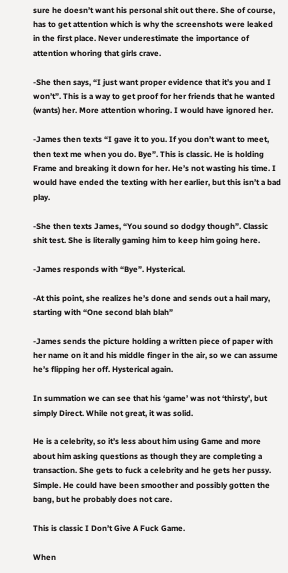sure he doesn’t want his personal shit out there. She of course, has to get attention which is why the screenshots were leaked in the first place. Never underestimate the importance of attention whoring that girls crave.

-She then says, “I just want proper evidence that it’s you and I won’t”. This is a way to get proof for her friends that he wanted (wants) her. More attention whoring. I would have ignored her.

-James then texts “I gave it to you. If you don’t want to meet, then text me when you do. Bye”. This is classic. He is holding Frame and breaking it down for her. He’s not wasting his time. I would have ended the texting with her earlier, but this isn’t a bad play.

-She then texts James, “You sound so dodgy though”. Classic shit test. She is literally gaming him to keep him going here.

-James responds with “Bye”. Hysterical.

-At this point, she realizes he’s done and sends out a hail mary, starting with “One second blah blah”

-James sends the picture holding a written piece of paper with her name on it and his middle finger in the air, so we can assume he’s flipping her off. Hysterical again.

In summation we can see that his ‘game’ was not ‘thirsty’, but simply Direct. While not great, it was solid.

He is a celebrity, so it’s less about him using Game and more about him asking questions as though they are completing a transaction. She gets to fuck a celebrity and he gets her pussy. Simple. He could have been smoother and possibly gotten the bang, but he probably does not care.

This is classic I Don’t Give A Fuck Game.

When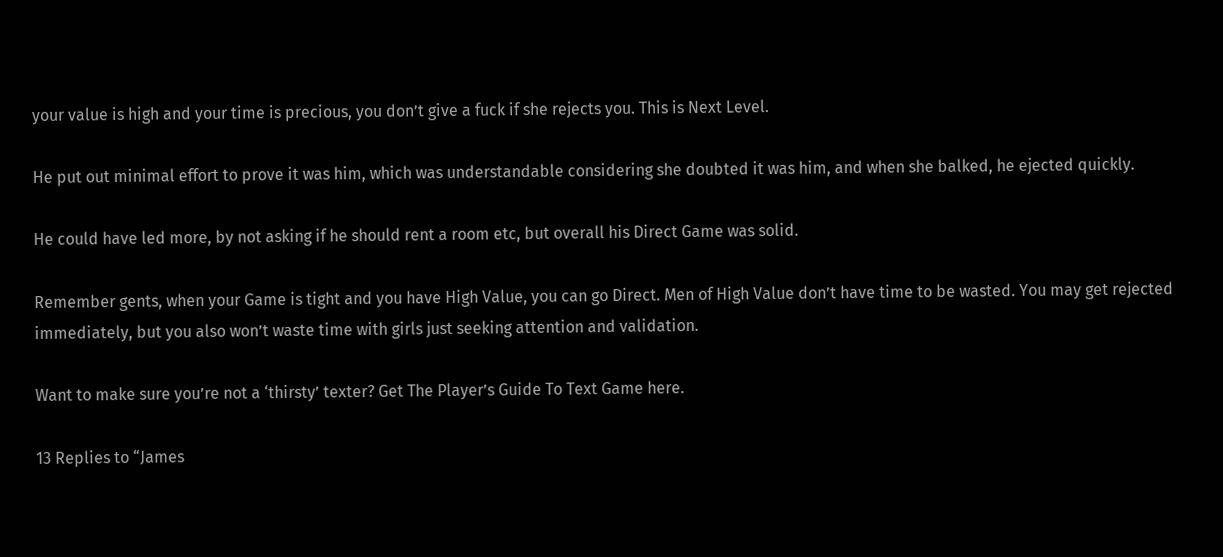your value is high and your time is precious, you don’t give a fuck if she rejects you. This is Next Level.

He put out minimal effort to prove it was him, which was understandable considering she doubted it was him, and when she balked, he ejected quickly.

He could have led more, by not asking if he should rent a room etc, but overall his Direct Game was solid.

Remember gents, when your Game is tight and you have High Value, you can go Direct. Men of High Value don’t have time to be wasted. You may get rejected immediately, but you also won’t waste time with girls just seeking attention and validation.

Want to make sure you’re not a ‘thirsty’ texter? Get The Player’s Guide To Text Game here.

13 Replies to “James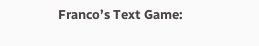Franco’s Text Game: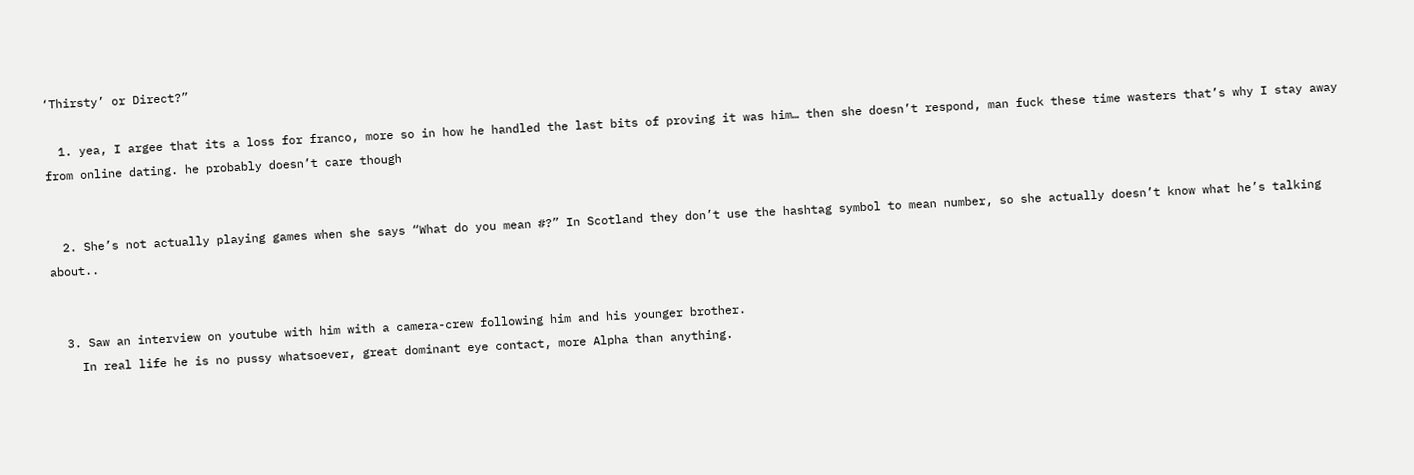‘Thirsty’ or Direct?”

  1. yea, I argee that its a loss for franco, more so in how he handled the last bits of proving it was him… then she doesn’t respond, man fuck these time wasters that’s why I stay away from online dating. he probably doesn’t care though


  2. She’s not actually playing games when she says “What do you mean #?” In Scotland they don’t use the hashtag symbol to mean number, so she actually doesn’t know what he’s talking about..


  3. Saw an interview on youtube with him with a camera-crew following him and his younger brother.
    In real life he is no pussy whatsoever, great dominant eye contact, more Alpha than anything.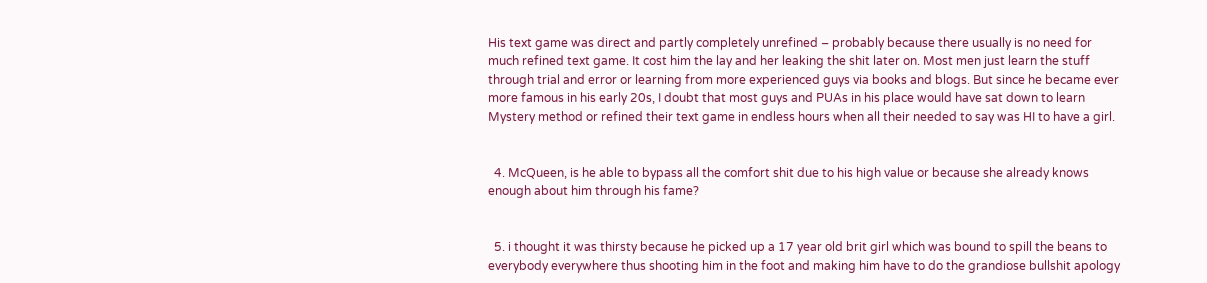His text game was direct and partly completely unrefined – probably because there usually is no need for much refined text game. It cost him the lay and her leaking the shit later on. Most men just learn the stuff through trial and error or learning from more experienced guys via books and blogs. But since he became ever more famous in his early 20s, I doubt that most guys and PUAs in his place would have sat down to learn Mystery method or refined their text game in endless hours when all their needed to say was HI to have a girl.


  4. McQueen, is he able to bypass all the comfort shit due to his high value or because she already knows enough about him through his fame?


  5. i thought it was thirsty because he picked up a 17 year old brit girl which was bound to spill the beans to everybody everywhere thus shooting him in the foot and making him have to do the grandiose bullshit apology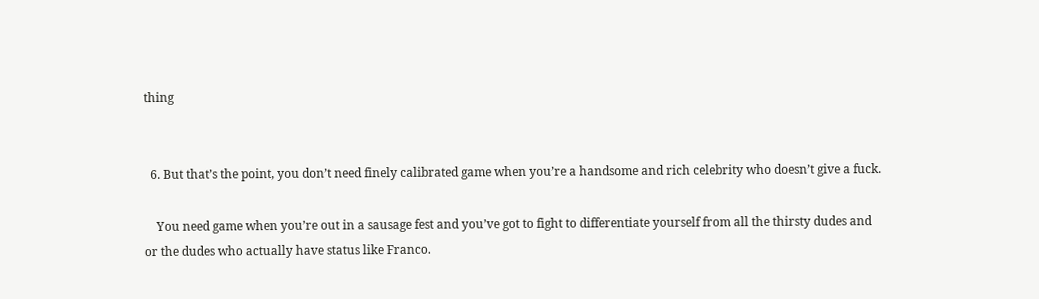thing


  6. But that’s the point, you don’t need finely calibrated game when you’re a handsome and rich celebrity who doesn’t give a fuck.

    You need game when you’re out in a sausage fest and you’ve got to fight to differentiate yourself from all the thirsty dudes and or the dudes who actually have status like Franco.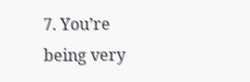7. You’re being very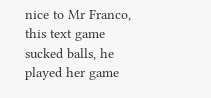nice to Mr Franco, this text game sucked balls, he played her game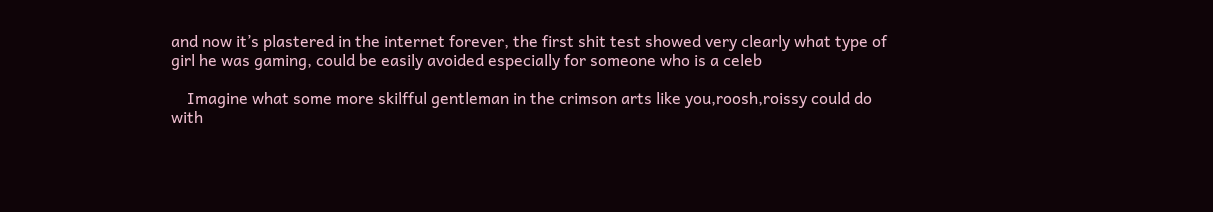and now it’s plastered in the internet forever, the first shit test showed very clearly what type of girl he was gaming, could be easily avoided especially for someone who is a celeb

    Imagine what some more skilfful gentleman in the crimson arts like you,roosh,roissy could do with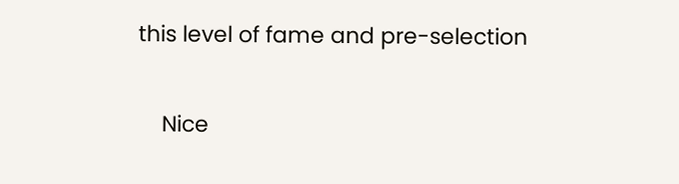this level of fame and pre-selection

    Nice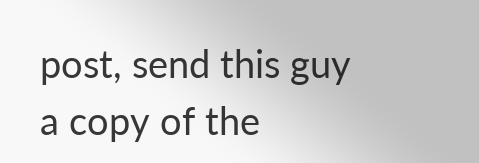post, send this guy a copy of the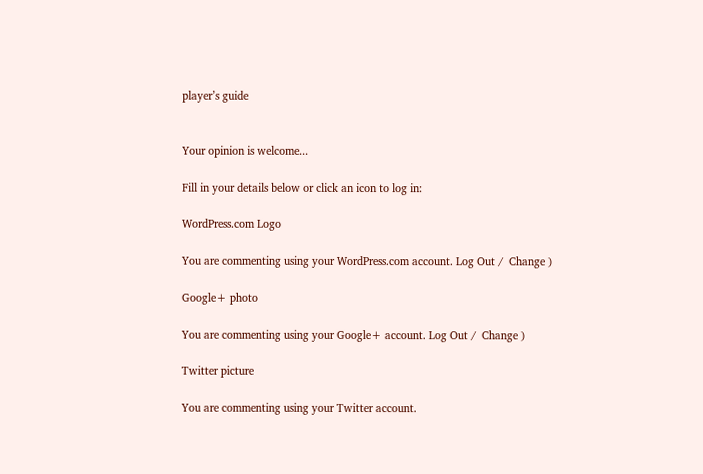player’s guide


Your opinion is welcome...

Fill in your details below or click an icon to log in:

WordPress.com Logo

You are commenting using your WordPress.com account. Log Out /  Change )

Google+ photo

You are commenting using your Google+ account. Log Out /  Change )

Twitter picture

You are commenting using your Twitter account.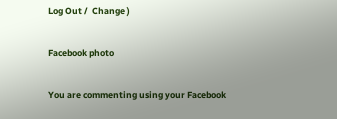Log Out /  Change )

Facebook photo

You are commenting using your Facebook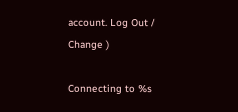account. Log Out /  Change )

Connecting to %s